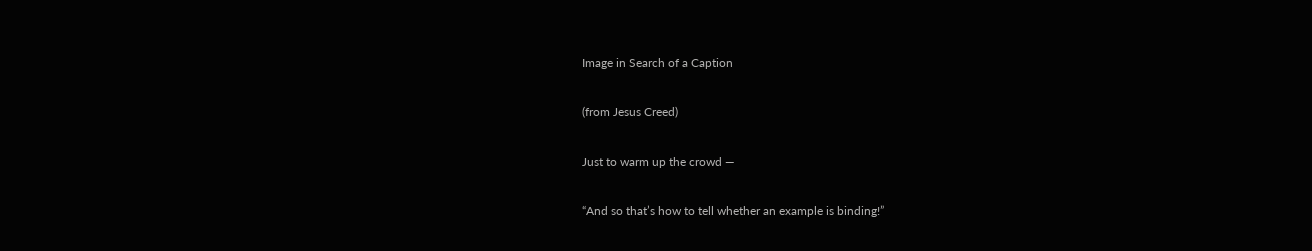Image in Search of a Caption

(from Jesus Creed)

Just to warm up the crowd —

“And so that’s how to tell whether an example is binding!”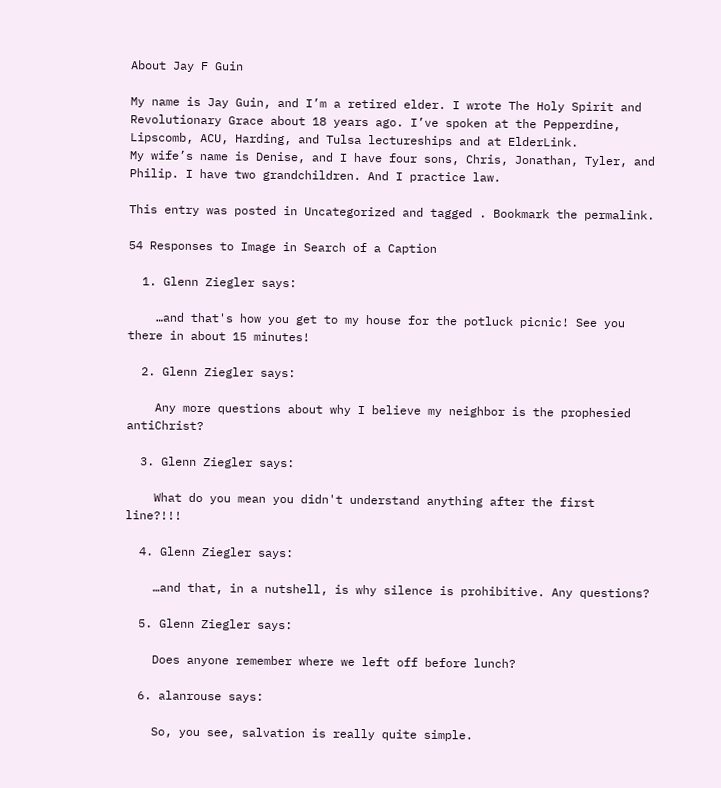About Jay F Guin

My name is Jay Guin, and I’m a retired elder. I wrote The Holy Spirit and Revolutionary Grace about 18 years ago. I’ve spoken at the Pepperdine, Lipscomb, ACU, Harding, and Tulsa lectureships and at ElderLink.
My wife’s name is Denise, and I have four sons, Chris, Jonathan, Tyler, and Philip. I have two grandchildren. And I practice law.

This entry was posted in Uncategorized and tagged . Bookmark the permalink.

54 Responses to Image in Search of a Caption

  1. Glenn Ziegler says:

    …and that's how you get to my house for the potluck picnic! See you there in about 15 minutes!

  2. Glenn Ziegler says:

    Any more questions about why I believe my neighbor is the prophesied antiChrist?

  3. Glenn Ziegler says:

    What do you mean you didn't understand anything after the first line?!!!

  4. Glenn Ziegler says:

    …and that, in a nutshell, is why silence is prohibitive. Any questions?

  5. Glenn Ziegler says:

    Does anyone remember where we left off before lunch?

  6. alanrouse says:

    So, you see, salvation is really quite simple.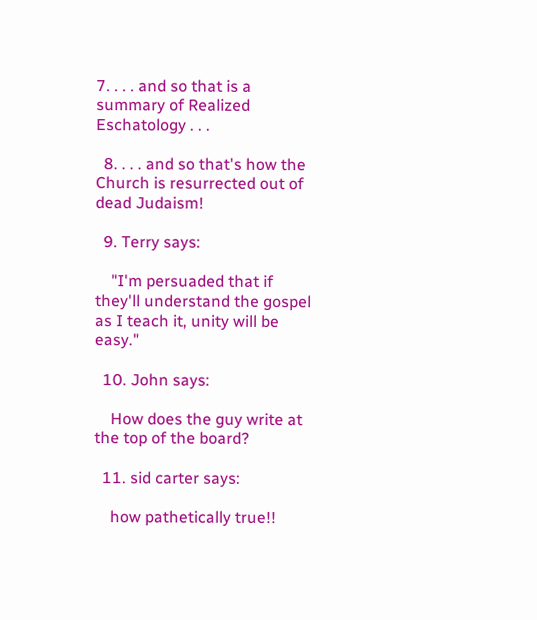7. . . . and so that is a summary of Realized Eschatology . . .

  8. . . . and so that's how the Church is resurrected out of dead Judaism!

  9. Terry says:

    "I'm persuaded that if they'll understand the gospel as I teach it, unity will be easy."

  10. John says:

    How does the guy write at the top of the board?

  11. sid carter says:

    how pathetically true!!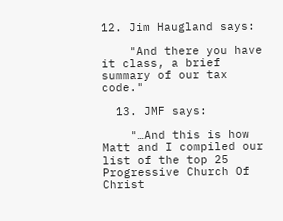12. Jim Haugland says:

    "And there you have it class, a brief summary of our tax code."

  13. JMF says:

    "…And this is how Matt and I compiled our list of the top 25 Progressive Church Of Christ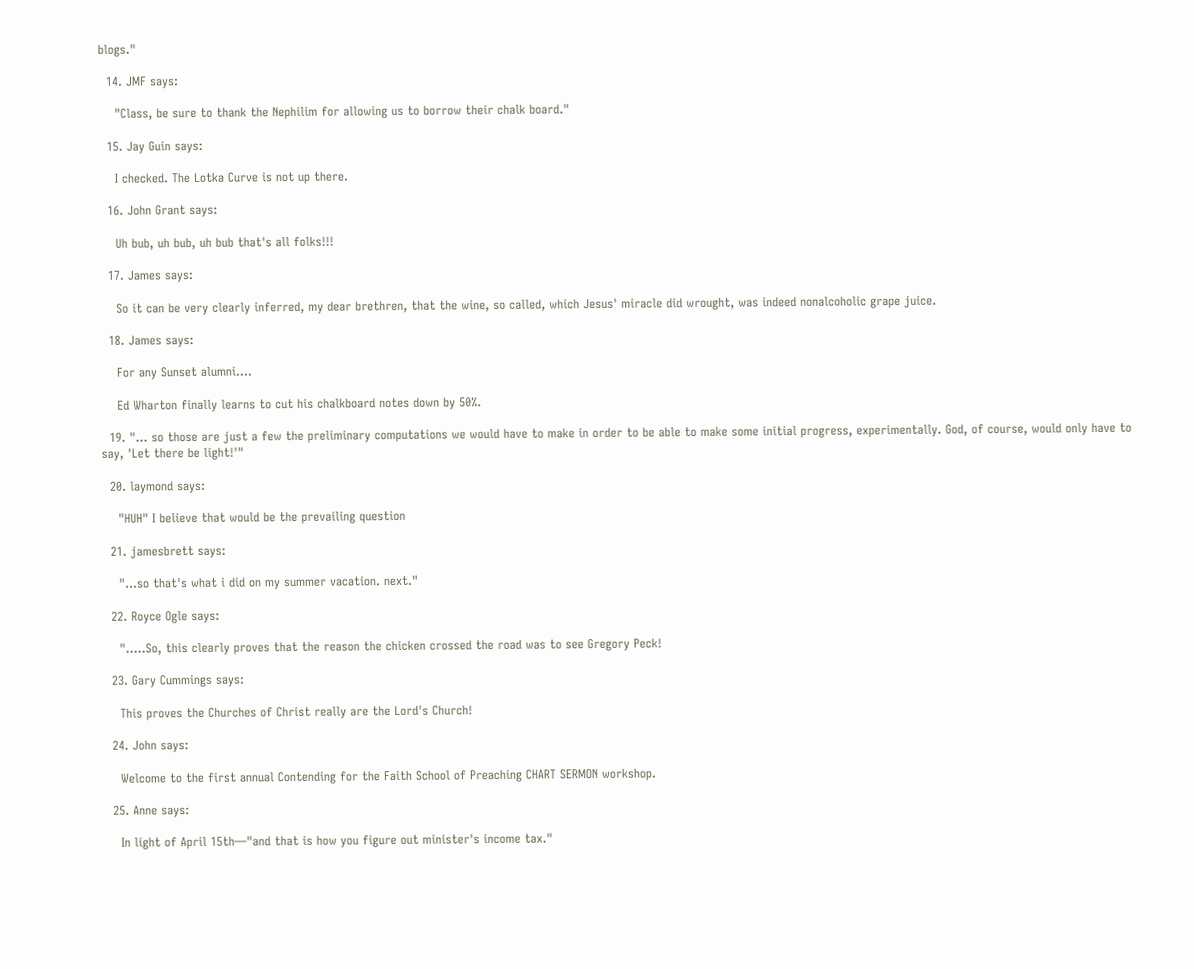blogs."

  14. JMF says:

    "Class, be sure to thank the Nephilim for allowing us to borrow their chalk board."

  15. Jay Guin says:

    I checked. The Lotka Curve is not up there.

  16. John Grant says:

    Uh bub, uh bub, uh bub that's all folks!!!

  17. James says:

    So it can be very clearly inferred, my dear brethren, that the wine, so called, which Jesus' miracle did wrought, was indeed nonalcoholic grape juice.

  18. James says:

    For any Sunset alumni….

    Ed Wharton finally learns to cut his chalkboard notes down by 50%.

  19. "… so those are just a few the preliminary computations we would have to make in order to be able to make some initial progress, experimentally. God, of course, would only have to say, 'Let there be light!'"

  20. laymond says:

    "HUH" I believe that would be the prevailing question

  21. jamesbrett says:

    "…so that's what i did on my summer vacation. next."

  22. Royce Ogle says:

    "…..So, this clearly proves that the reason the chicken crossed the road was to see Gregory Peck!

  23. Gary Cummings says:

    This proves the Churches of Christ really are the Lord's Church!

  24. John says:

    Welcome to the first annual Contending for the Faith School of Preaching CHART SERMON workshop.

  25. Anne says:

    In light of April 15th—"and that is how you figure out minister's income tax."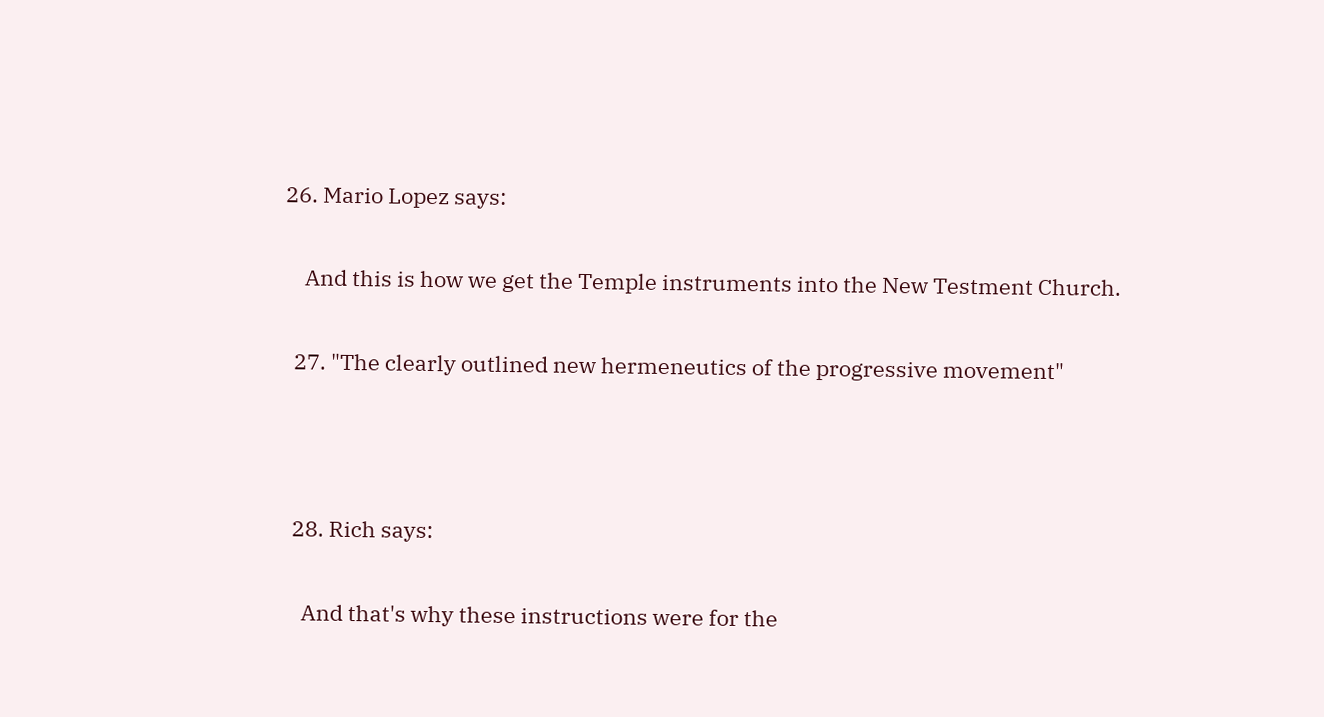26. Mario Lopez says:

    And this is how we get the Temple instruments into the New Testment Church.

  27. "The clearly outlined new hermeneutics of the progressive movement"



  28. Rich says:

    And that's why these instructions were for the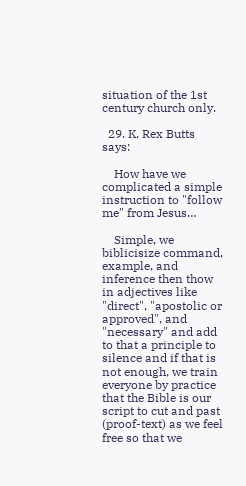situation of the 1st century church only.

  29. K. Rex Butts says:

    How have we complicated a simple instruction to "follow me" from Jesus…

    Simple, we biblicisize command, example, and inference then thow in adjectives like "direct", "apostolic or approved", and "necessary" and add to that a principle to silence and if that is not enough, we train everyone by practice that the Bible is our script to cut and past (proof-text) as we feel free so that we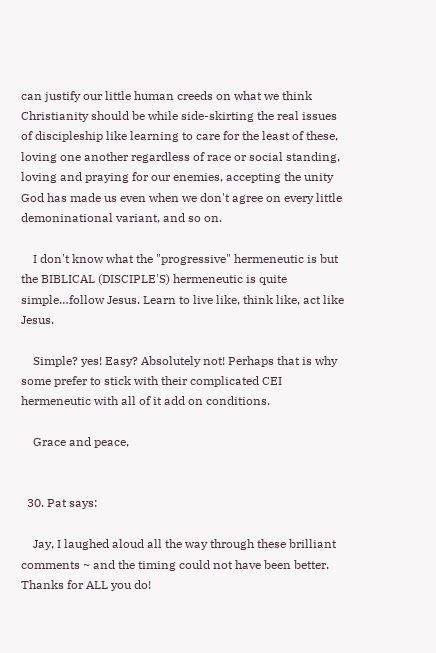can justify our little human creeds on what we think Christianity should be while side-skirting the real issues of discipleship like learning to care for the least of these, loving one another regardless of race or social standing, loving and praying for our enemies, accepting the unity God has made us even when we don't agree on every little demoninational variant, and so on.

    I don't know what the "progressive" hermeneutic is but the BIBLICAL (DISCIPLE'S) hermeneutic is quite simple…follow Jesus. Learn to live like, think like, act like Jesus.

    Simple? yes! Easy? Absolutely not! Perhaps that is why some prefer to stick with their complicated CEI hermeneutic with all of it add on conditions.

    Grace and peace,


  30. Pat says:

    Jay, I laughed aloud all the way through these brilliant comments ~ and the timing could not have been better. Thanks for ALL you do!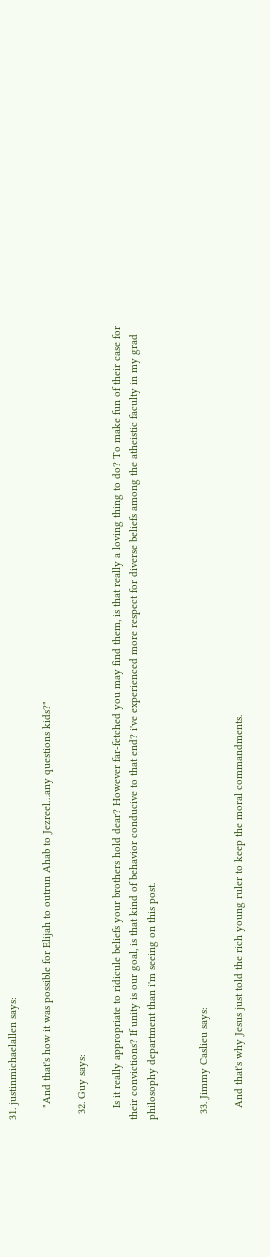31. justinmichaelallen says:

    "And that's how it was possible for Elijah to outrun Ahab to Jezreel…any questions kids?"

  32. Guy says:

    Is it really appropriate to ridicule beliefs your brothers hold dear? However far-fetched you may find them, is that really a loving thing to do? To make fun of their case for their convictions? If unity is our goal, is that kind of behavior conducive to that end? i've experienced more respect for diverse beliefs among the atheistic faculty in my grad philosophy department than i'm seeing on this post.


  33. Jimmy Caslieu says:

    And that's why Jesus just told the rich young ruler to keep the moral commandments.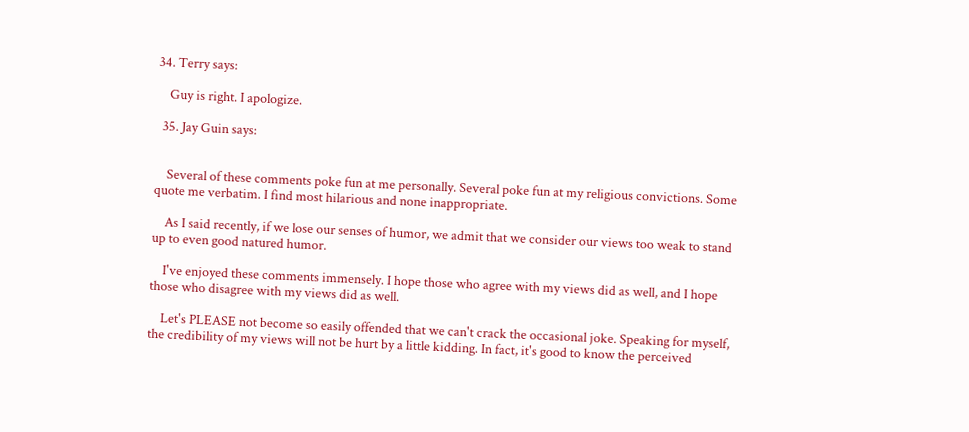34. Terry says:

    Guy is right. I apologize.

  35. Jay Guin says:


    Several of these comments poke fun at me personally. Several poke fun at my religious convictions. Some quote me verbatim. I find most hilarious and none inappropriate.

    As I said recently, if we lose our senses of humor, we admit that we consider our views too weak to stand up to even good natured humor.

    I've enjoyed these comments immensely. I hope those who agree with my views did as well, and I hope those who disagree with my views did as well.

    Let's PLEASE not become so easily offended that we can't crack the occasional joke. Speaking for myself, the credibility of my views will not be hurt by a little kidding. In fact, it's good to know the perceived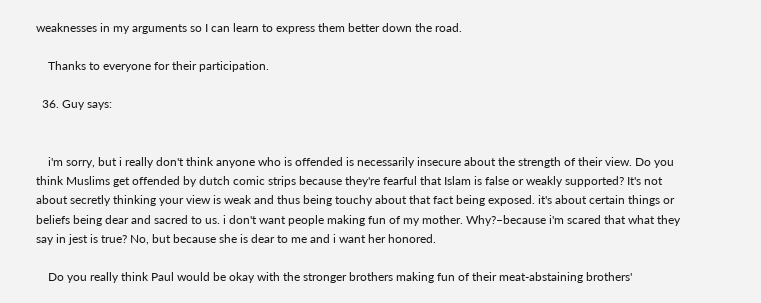weaknesses in my arguments so I can learn to express them better down the road.

    Thanks to everyone for their participation.

  36. Guy says:


    i'm sorry, but i really don't think anyone who is offended is necessarily insecure about the strength of their view. Do you think Muslims get offended by dutch comic strips because they're fearful that Islam is false or weakly supported? It's not about secretly thinking your view is weak and thus being touchy about that fact being exposed. it's about certain things or beliefs being dear and sacred to us. i don't want people making fun of my mother. Why?–because i'm scared that what they say in jest is true? No, but because she is dear to me and i want her honored.

    Do you really think Paul would be okay with the stronger brothers making fun of their meat-abstaining brothers'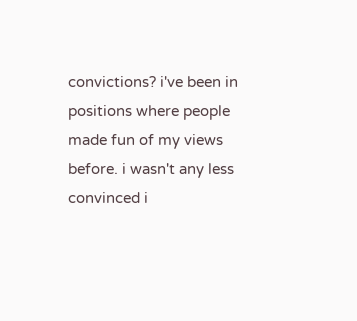convictions? i've been in positions where people made fun of my views before. i wasn't any less convinced i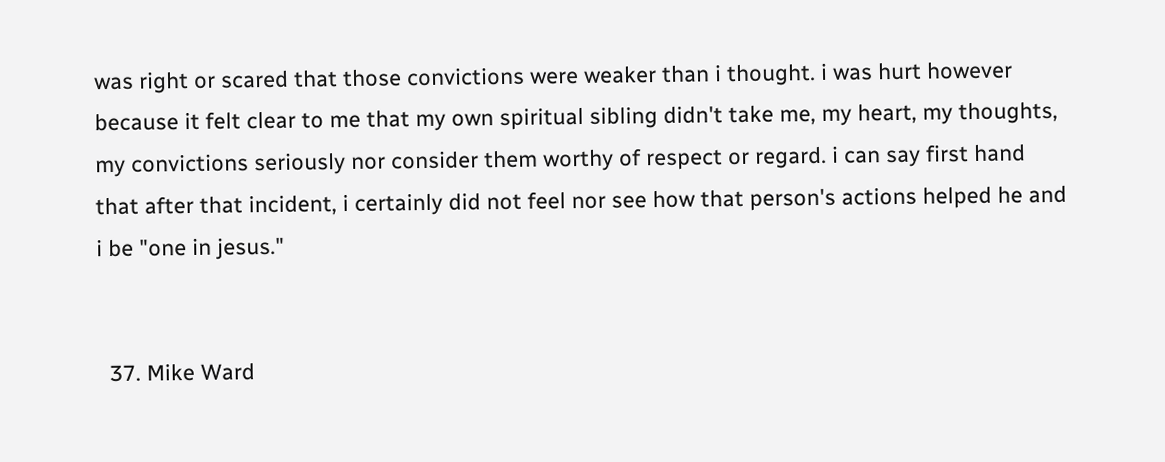was right or scared that those convictions were weaker than i thought. i was hurt however because it felt clear to me that my own spiritual sibling didn't take me, my heart, my thoughts, my convictions seriously nor consider them worthy of respect or regard. i can say first hand that after that incident, i certainly did not feel nor see how that person's actions helped he and i be "one in jesus."


  37. Mike Ward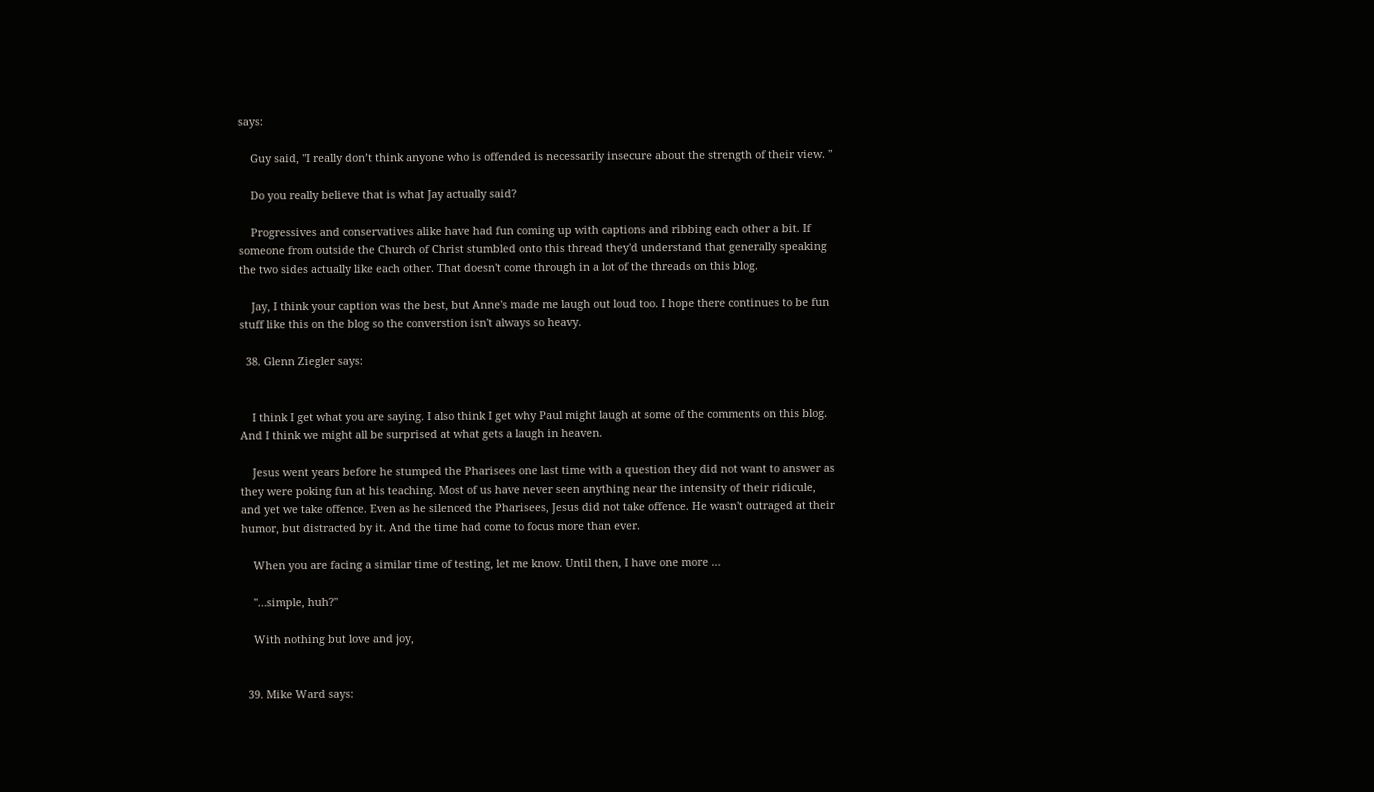says:

    Guy said, "I really don’t think anyone who is offended is necessarily insecure about the strength of their view. "

    Do you really believe that is what Jay actually said?

    Progressives and conservatives alike have had fun coming up with captions and ribbing each other a bit. If someone from outside the Church of Christ stumbled onto this thread they'd understand that generally speaking the two sides actually like each other. That doesn't come through in a lot of the threads on this blog.

    Jay, I think your caption was the best, but Anne's made me laugh out loud too. I hope there continues to be fun stuff like this on the blog so the converstion isn't always so heavy.

  38. Glenn Ziegler says:


    I think I get what you are saying. I also think I get why Paul might laugh at some of the comments on this blog. And I think we might all be surprised at what gets a laugh in heaven.

    Jesus went years before he stumped the Pharisees one last time with a question they did not want to answer as they were poking fun at his teaching. Most of us have never seen anything near the intensity of their ridicule, and yet we take offence. Even as he silenced the Pharisees, Jesus did not take offence. He wasn't outraged at their humor, but distracted by it. And the time had come to focus more than ever.

    When you are facing a similar time of testing, let me know. Until then, I have one more …

    "…simple, huh?"

    With nothing but love and joy,


  39. Mike Ward says: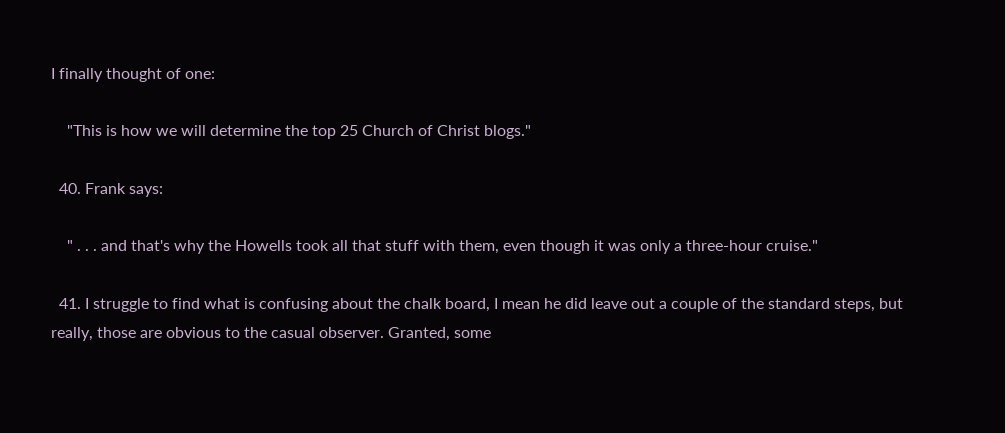I finally thought of one:

    "This is how we will determine the top 25 Church of Christ blogs."

  40. Frank says:

    " . . . and that's why the Howells took all that stuff with them, even though it was only a three-hour cruise."

  41. I struggle to find what is confusing about the chalk board, I mean he did leave out a couple of the standard steps, but really, those are obvious to the casual observer. Granted, some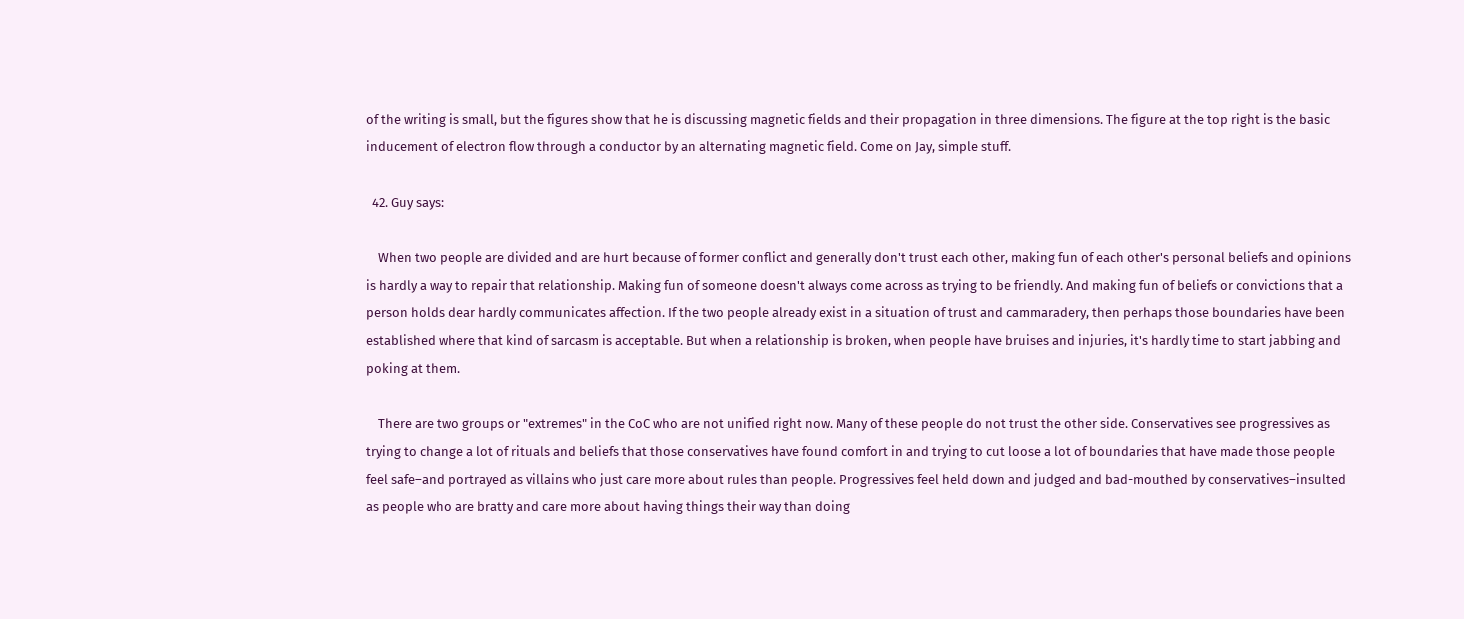of the writing is small, but the figures show that he is discussing magnetic fields and their propagation in three dimensions. The figure at the top right is the basic inducement of electron flow through a conductor by an alternating magnetic field. Come on Jay, simple stuff.

  42. Guy says:

    When two people are divided and are hurt because of former conflict and generally don't trust each other, making fun of each other's personal beliefs and opinions is hardly a way to repair that relationship. Making fun of someone doesn't always come across as trying to be friendly. And making fun of beliefs or convictions that a person holds dear hardly communicates affection. If the two people already exist in a situation of trust and cammaradery, then perhaps those boundaries have been established where that kind of sarcasm is acceptable. But when a relationship is broken, when people have bruises and injuries, it's hardly time to start jabbing and poking at them.

    There are two groups or "extremes" in the CoC who are not unified right now. Many of these people do not trust the other side. Conservatives see progressives as trying to change a lot of rituals and beliefs that those conservatives have found comfort in and trying to cut loose a lot of boundaries that have made those people feel safe–and portrayed as villains who just care more about rules than people. Progressives feel held down and judged and bad-mouthed by conservatives–insulted as people who are bratty and care more about having things their way than doing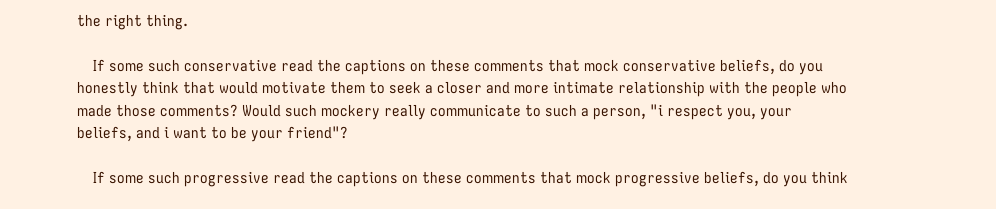the right thing.

    If some such conservative read the captions on these comments that mock conservative beliefs, do you honestly think that would motivate them to seek a closer and more intimate relationship with the people who made those comments? Would such mockery really communicate to such a person, "i respect you, your beliefs, and i want to be your friend"?

    If some such progressive read the captions on these comments that mock progressive beliefs, do you think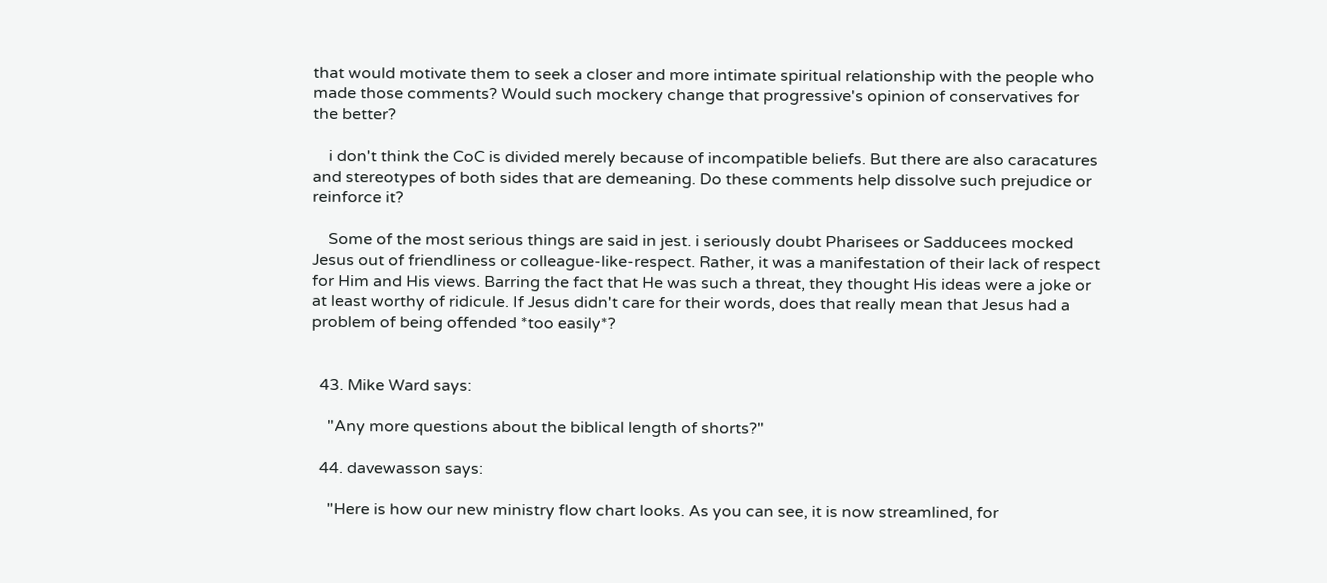that would motivate them to seek a closer and more intimate spiritual relationship with the people who made those comments? Would such mockery change that progressive's opinion of conservatives for the better?

    i don't think the CoC is divided merely because of incompatible beliefs. But there are also caracatures and stereotypes of both sides that are demeaning. Do these comments help dissolve such prejudice or reinforce it?

    Some of the most serious things are said in jest. i seriously doubt Pharisees or Sadducees mocked Jesus out of friendliness or colleague-like-respect. Rather, it was a manifestation of their lack of respect for Him and His views. Barring the fact that He was such a threat, they thought His ideas were a joke or at least worthy of ridicule. If Jesus didn't care for their words, does that really mean that Jesus had a problem of being offended *too easily*?


  43. Mike Ward says:

    "Any more questions about the biblical length of shorts?"

  44. davewasson says:

    "Here is how our new ministry flow chart looks. As you can see, it is now streamlined, for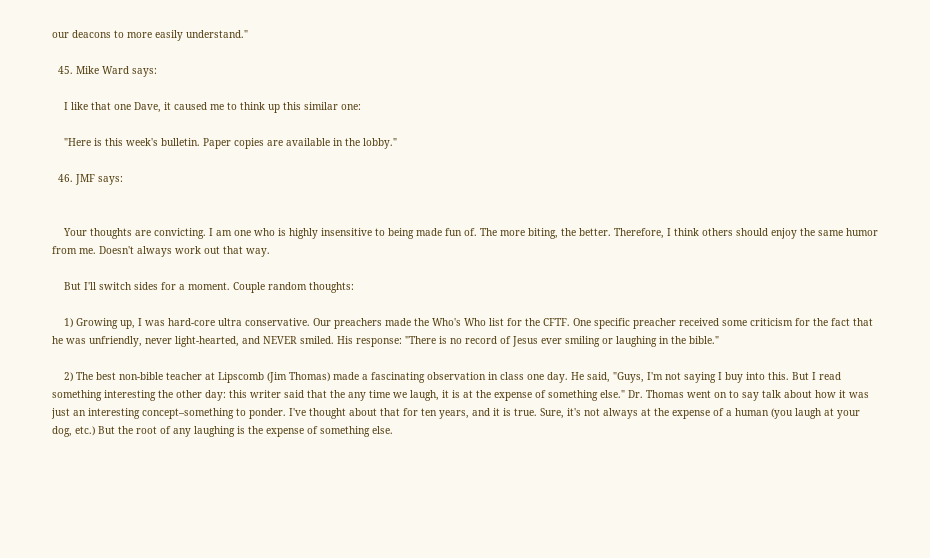our deacons to more easily understand."

  45. Mike Ward says:

    I like that one Dave, it caused me to think up this similar one:

    "Here is this week's bulletin. Paper copies are available in the lobby."

  46. JMF says:


    Your thoughts are convicting. I am one who is highly insensitive to being made fun of. The more biting, the better. Therefore, I think others should enjoy the same humor from me. Doesn't always work out that way.

    But I'll switch sides for a moment. Couple random thoughts:

    1) Growing up, I was hard-core ultra conservative. Our preachers made the Who's Who list for the CFTF. One specific preacher received some criticism for the fact that he was unfriendly, never light-hearted, and NEVER smiled. His response: "There is no record of Jesus ever smiling or laughing in the bible."

    2) The best non-bible teacher at Lipscomb (Jim Thomas) made a fascinating observation in class one day. He said, "Guys, I'm not saying I buy into this. But I read something interesting the other day: this writer said that the any time we laugh, it is at the expense of something else." Dr. Thomas went on to say talk about how it was just an interesting concept–something to ponder. I've thought about that for ten years, and it is true. Sure, it's not always at the expense of a human (you laugh at your dog, etc.) But the root of any laughing is the expense of something else.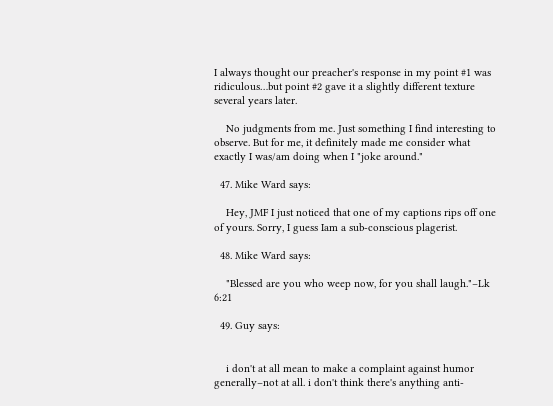I always thought our preacher's response in my point #1 was ridiculous…but point #2 gave it a slightly different texture several years later.

    No judgments from me. Just something I find interesting to observe. But for me, it definitely made me consider what exactly I was/am doing when I "joke around."

  47. Mike Ward says:

    Hey, JMF I just noticed that one of my captions rips off one of yours. Sorry, I guess Iam a sub-conscious plagerist.

  48. Mike Ward says:

    "Blessed are you who weep now, for you shall laugh."–Lk 6:21

  49. Guy says:


    i don't at all mean to make a complaint against humor generally–not at all. i don't think there's anything anti-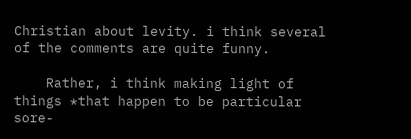Christian about levity. i think several of the comments are quite funny.

    Rather, i think making light of things *that happen to be particular sore-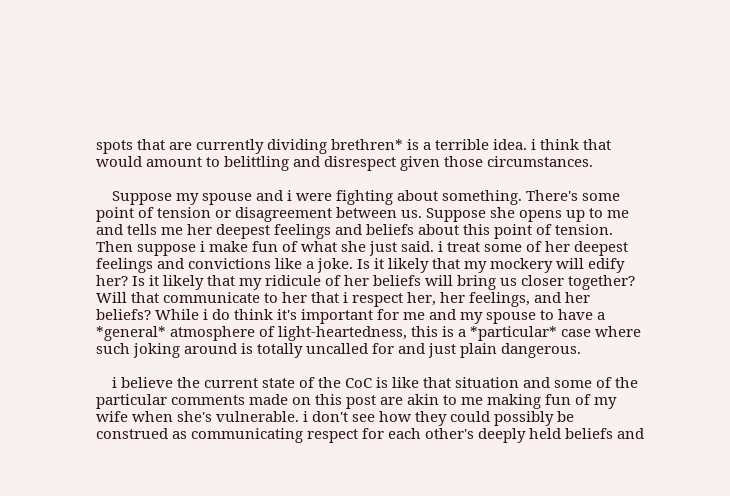spots that are currently dividing brethren* is a terrible idea. i think that would amount to belittling and disrespect given those circumstances.

    Suppose my spouse and i were fighting about something. There's some point of tension or disagreement between us. Suppose she opens up to me and tells me her deepest feelings and beliefs about this point of tension. Then suppose i make fun of what she just said. i treat some of her deepest feelings and convictions like a joke. Is it likely that my mockery will edify her? Is it likely that my ridicule of her beliefs will bring us closer together? Will that communicate to her that i respect her, her feelings, and her beliefs? While i do think it's important for me and my spouse to have a *general* atmosphere of light-heartedness, this is a *particular* case where such joking around is totally uncalled for and just plain dangerous.

    i believe the current state of the CoC is like that situation and some of the particular comments made on this post are akin to me making fun of my wife when she's vulnerable. i don't see how they could possibly be construed as communicating respect for each other's deeply held beliefs and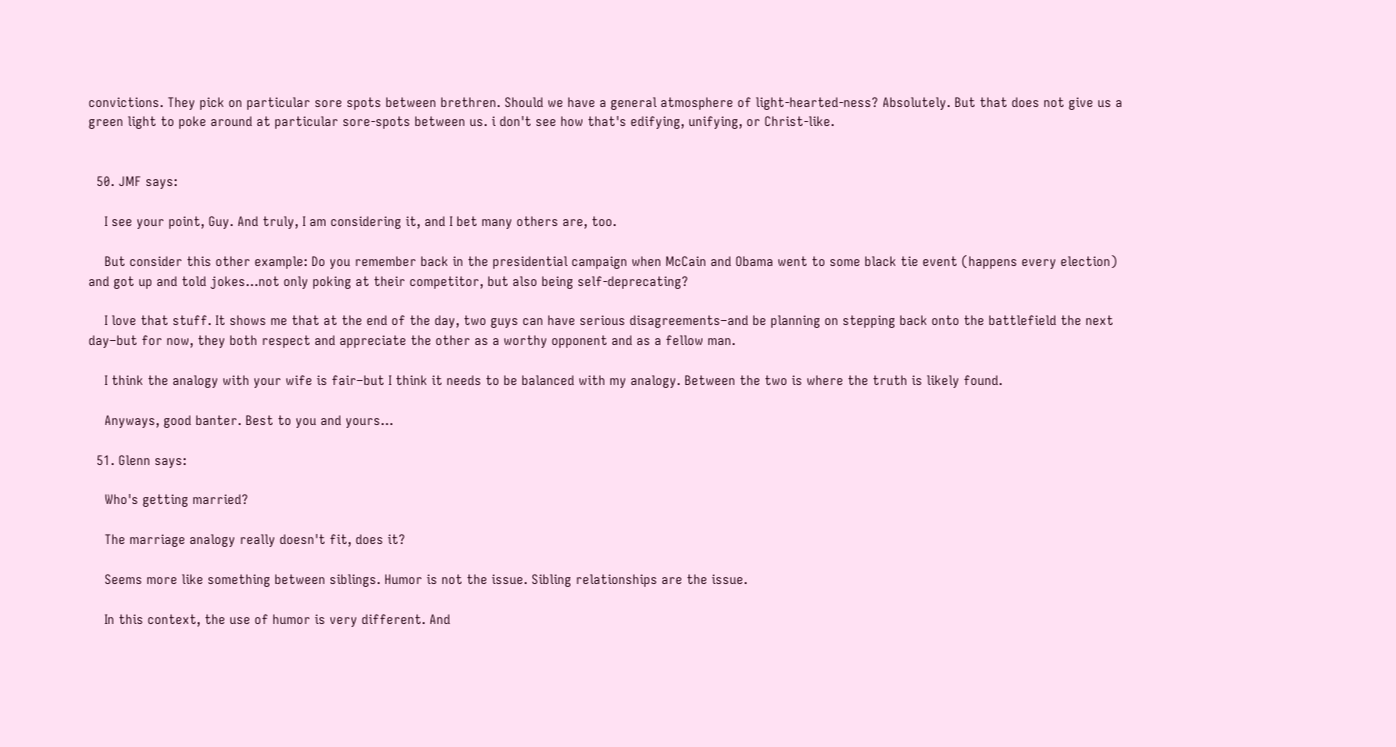convictions. They pick on particular sore spots between brethren. Should we have a general atmosphere of light-hearted-ness? Absolutely. But that does not give us a green light to poke around at particular sore-spots between us. i don't see how that's edifying, unifying, or Christ-like.


  50. JMF says:

    I see your point, Guy. And truly, I am considering it, and I bet many others are, too.

    But consider this other example: Do you remember back in the presidential campaign when McCain and Obama went to some black tie event (happens every election) and got up and told jokes…not only poking at their competitor, but also being self-deprecating?

    I love that stuff. It shows me that at the end of the day, two guys can have serious disagreements–and be planning on stepping back onto the battlefield the next day–but for now, they both respect and appreciate the other as a worthy opponent and as a fellow man.

    I think the analogy with your wife is fair–but I think it needs to be balanced with my analogy. Between the two is where the truth is likely found.

    Anyways, good banter. Best to you and yours…

  51. Glenn says:

    Who's getting married?

    The marriage analogy really doesn't fit, does it?

    Seems more like something between siblings. Humor is not the issue. Sibling relationships are the issue.

    In this context, the use of humor is very different. And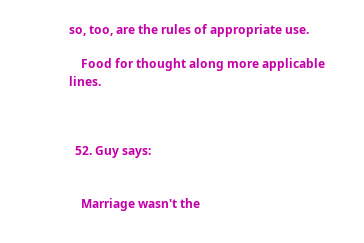so, too, are the rules of appropriate use.

    Food for thought along more applicable lines.



  52. Guy says:


    Marriage wasn't the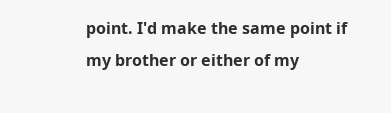point. I'd make the same point if my brother or either of my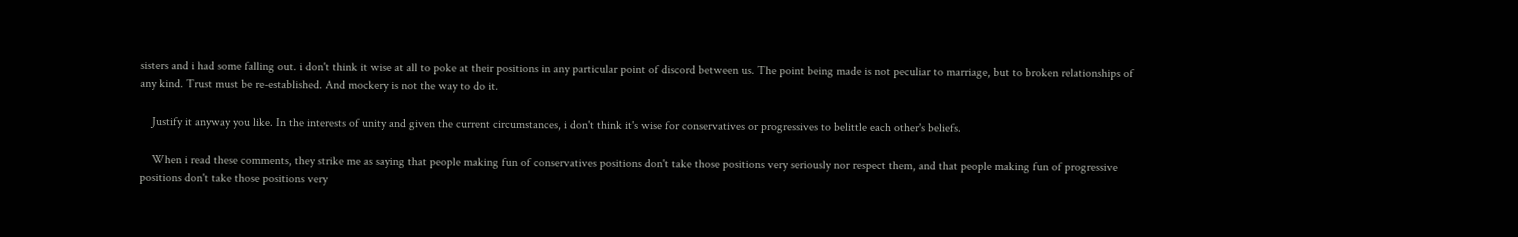sisters and i had some falling out. i don't think it wise at all to poke at their positions in any particular point of discord between us. The point being made is not peculiar to marriage, but to broken relationships of any kind. Trust must be re-established. And mockery is not the way to do it.

    Justify it anyway you like. In the interests of unity and given the current circumstances, i don't think it's wise for conservatives or progressives to belittle each other's beliefs.

    When i read these comments, they strike me as saying that people making fun of conservatives positions don't take those positions very seriously nor respect them, and that people making fun of progressive positions don't take those positions very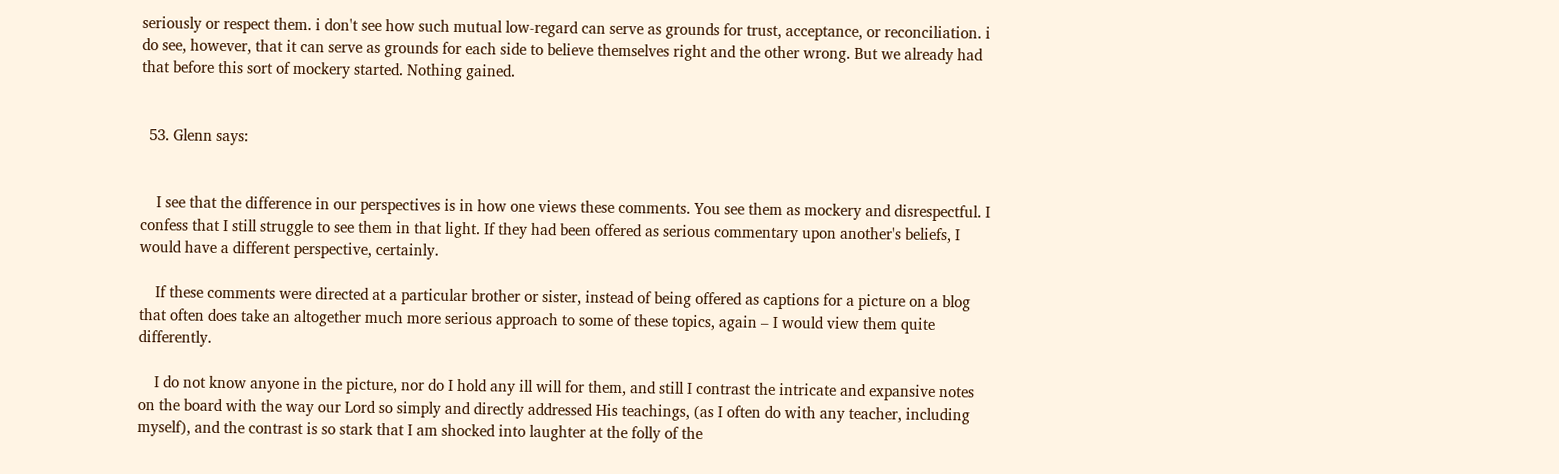seriously or respect them. i don't see how such mutual low-regard can serve as grounds for trust, acceptance, or reconciliation. i do see, however, that it can serve as grounds for each side to believe themselves right and the other wrong. But we already had that before this sort of mockery started. Nothing gained.


  53. Glenn says:


    I see that the difference in our perspectives is in how one views these comments. You see them as mockery and disrespectful. I confess that I still struggle to see them in that light. If they had been offered as serious commentary upon another's beliefs, I would have a different perspective, certainly.

    If these comments were directed at a particular brother or sister, instead of being offered as captions for a picture on a blog that often does take an altogether much more serious approach to some of these topics, again – I would view them quite differently.

    I do not know anyone in the picture, nor do I hold any ill will for them, and still I contrast the intricate and expansive notes on the board with the way our Lord so simply and directly addressed His teachings, (as I often do with any teacher, including myself), and the contrast is so stark that I am shocked into laughter at the folly of the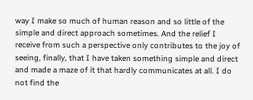way I make so much of human reason and so little of the simple and direct approach sometimes. And the relief I receive from such a perspective only contributes to the joy of seeing, finally, that I have taken something simple and direct and made a maze of it that hardly communicates at all. I do not find the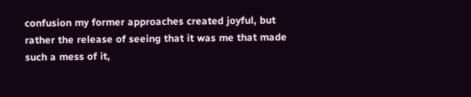confusion my former approaches created joyful, but rather the release of seeing that it was me that made such a mess of it,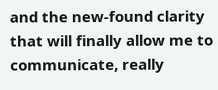and the new-found clarity that will finally allow me to communicate, really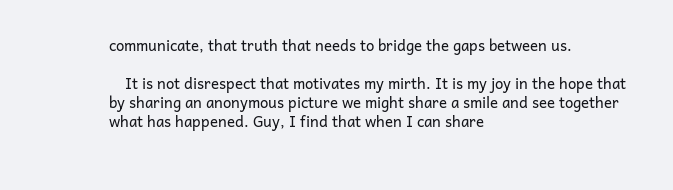communicate, that truth that needs to bridge the gaps between us.

    It is not disrespect that motivates my mirth. It is my joy in the hope that by sharing an anonymous picture we might share a smile and see together what has happened. Guy, I find that when I can share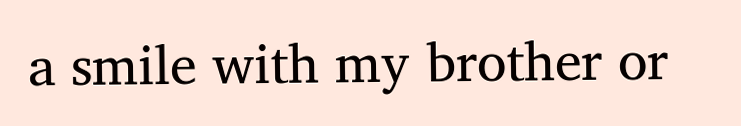a smile with my brother or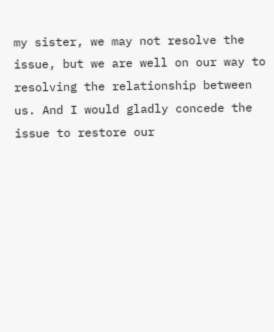my sister, we may not resolve the issue, but we are well on our way to resolving the relationship between us. And I would gladly concede the issue to restore our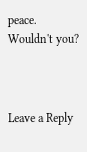peace. Wouldn't you?



Leave a Reply